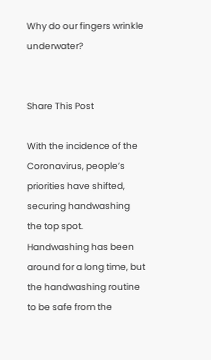Why do our fingers wrinkle underwater?


Share This Post

With the incidence of the Coronavirus, people’s priorities have shifted, securing handwashing the top spot. Handwashing has been around for a long time, but the handwashing routine to be safe from the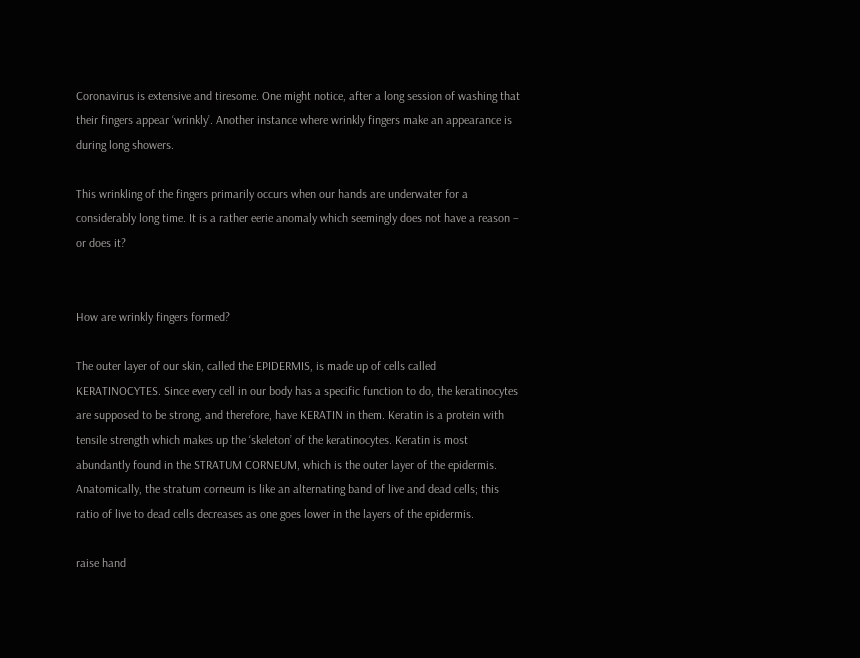Coronavirus is extensive and tiresome. One might notice, after a long session of washing that their fingers appear ‘wrinkly’. Another instance where wrinkly fingers make an appearance is during long showers.

This wrinkling of the fingers primarily occurs when our hands are underwater for a considerably long time. It is a rather eerie anomaly which seemingly does not have a reason – or does it?


How are wrinkly fingers formed?

The outer layer of our skin, called the EPIDERMIS, is made up of cells called KERATINOCYTES. Since every cell in our body has a specific function to do, the keratinocytes are supposed to be strong, and therefore, have KERATIN in them. Keratin is a protein with tensile strength which makes up the ‘skeleton’ of the keratinocytes. Keratin is most abundantly found in the STRATUM CORNEUM, which is the outer layer of the epidermis. Anatomically, the stratum corneum is like an alternating band of live and dead cells; this ratio of live to dead cells decreases as one goes lower in the layers of the epidermis.

raise hand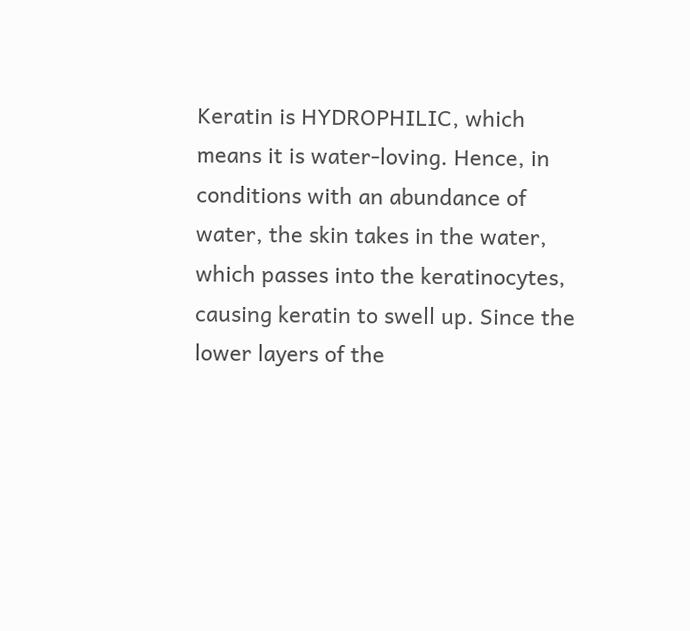Keratin is HYDROPHILIC, which means it is water-loving. Hence, in conditions with an abundance of water, the skin takes in the water, which passes into the keratinocytes, causing keratin to swell up. Since the lower layers of the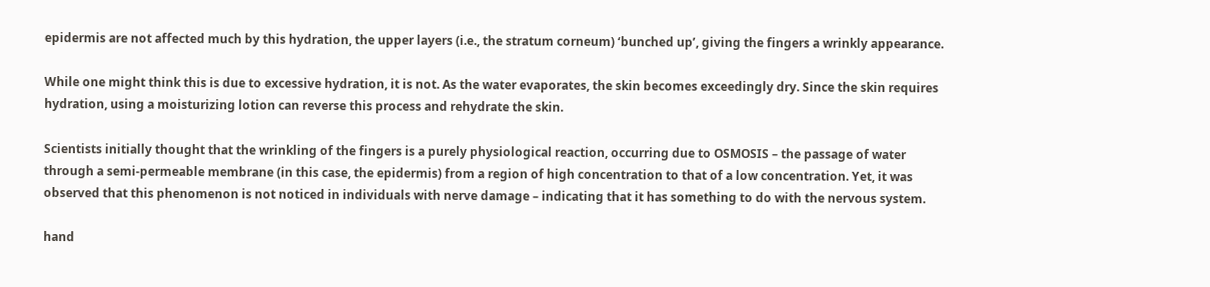epidermis are not affected much by this hydration, the upper layers (i.e., the stratum corneum) ‘bunched up’, giving the fingers a wrinkly appearance.

While one might think this is due to excessive hydration, it is not. As the water evaporates, the skin becomes exceedingly dry. Since the skin requires hydration, using a moisturizing lotion can reverse this process and rehydrate the skin.

Scientists initially thought that the wrinkling of the fingers is a purely physiological reaction, occurring due to OSMOSIS – the passage of water through a semi-permeable membrane (in this case, the epidermis) from a region of high concentration to that of a low concentration. Yet, it was observed that this phenomenon is not noticed in individuals with nerve damage – indicating that it has something to do with the nervous system.

hand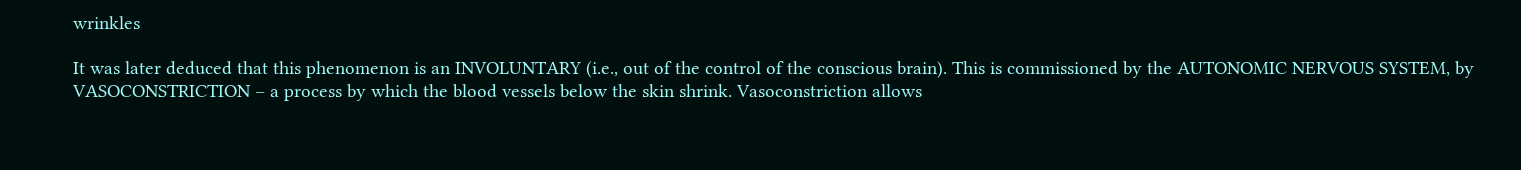wrinkles

It was later deduced that this phenomenon is an INVOLUNTARY (i.e., out of the control of the conscious brain). This is commissioned by the AUTONOMIC NERVOUS SYSTEM, by VASOCONSTRICTION – a process by which the blood vessels below the skin shrink. Vasoconstriction allows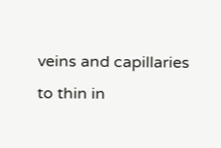veins and capillaries to thin in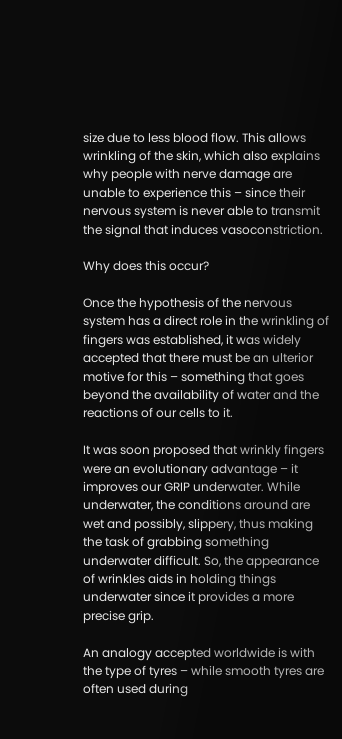size due to less blood flow. This allows wrinkling of the skin, which also explains why people with nerve damage are unable to experience this – since their nervous system is never able to transmit the signal that induces vasoconstriction.

Why does this occur?

Once the hypothesis of the nervous system has a direct role in the wrinkling of fingers was established, it was widely accepted that there must be an ulterior motive for this – something that goes beyond the availability of water and the reactions of our cells to it.

It was soon proposed that wrinkly fingers were an evolutionary advantage – it improves our GRIP underwater. While underwater, the conditions around are wet and possibly, slippery, thus making the task of grabbing something underwater difficult. So, the appearance of wrinkles aids in holding things underwater since it provides a more precise grip.

An analogy accepted worldwide is with the type of tyres – while smooth tyres are often used during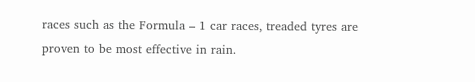races such as the Formula – 1 car races, treaded tyres are proven to be most effective in rain.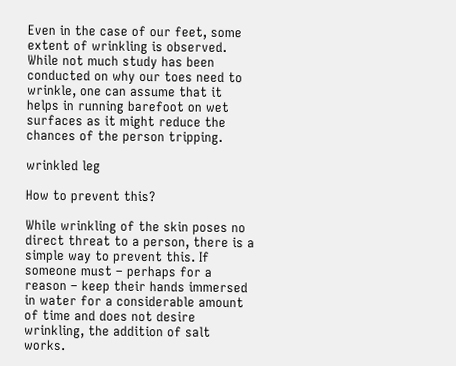Even in the case of our feet, some extent of wrinkling is observed. While not much study has been conducted on why our toes need to wrinkle, one can assume that it helps in running barefoot on wet surfaces as it might reduce the chances of the person tripping.

wrinkled leg

How to prevent this?

While wrinkling of the skin poses no direct threat to a person, there is a simple way to prevent this. If someone must – perhaps for a reason – keep their hands immersed in water for a considerable amount of time and does not desire wrinkling, the addition of salt works.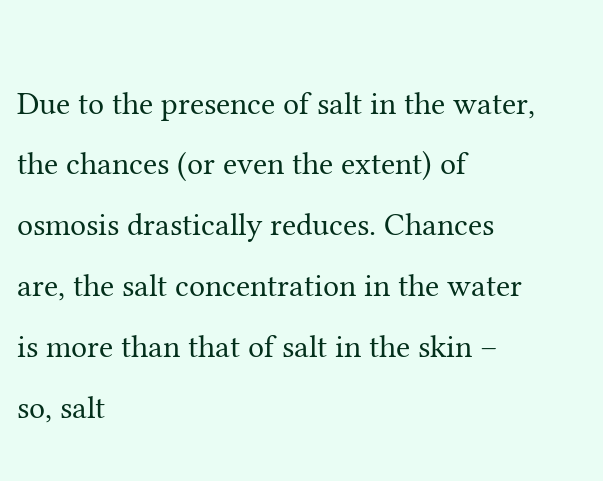Due to the presence of salt in the water, the chances (or even the extent) of osmosis drastically reduces. Chances are, the salt concentration in the water is more than that of salt in the skin – so, salt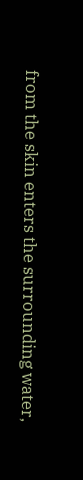from the skin enters the surrounding water,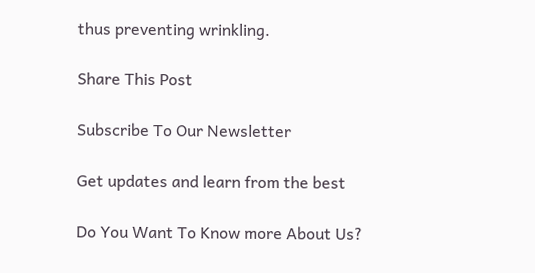thus preventing wrinkling.

Share This Post

Subscribe To Our Newsletter

Get updates and learn from the best

Do You Want To Know more About Us?